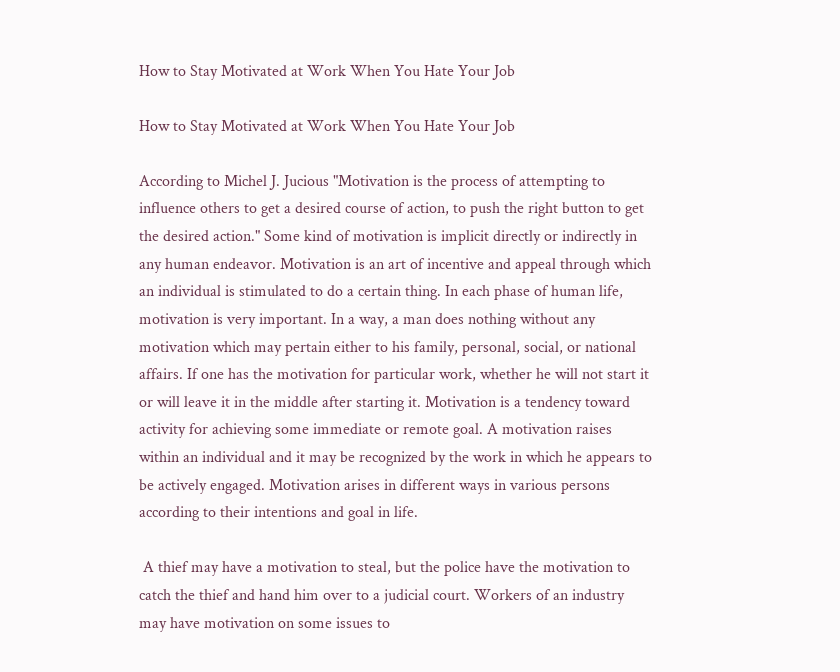How to Stay Motivated at Work When You Hate Your Job

How to Stay Motivated at Work When You Hate Your Job

According to Michel J. Jucious "Motivation is the process of attempting to influence others to get a desired course of action, to push the right button to get the desired action." Some kind of motivation is implicit directly or indirectly in any human endeavor. Motivation is an art of incentive and appeal through which an individual is stimulated to do a certain thing. In each phase of human life, motivation is very important. In a way, a man does nothing without any motivation which may pertain either to his family, personal, social, or national affairs. If one has the motivation for particular work, whether he will not start it or will leave it in the middle after starting it. Motivation is a tendency toward activity for achieving some immediate or remote goal. A motivation raises within an individual and it may be recognized by the work in which he appears to be actively engaged. Motivation arises in different ways in various persons according to their intentions and goal in life.

 A thief may have a motivation to steal, but the police have the motivation to catch the thief and hand him over to a judicial court. Workers of an industry may have motivation on some issues to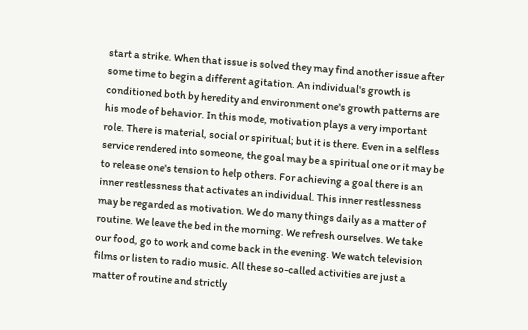start a strike. When that issue is solved they may find another issue after some time to begin a different agitation. An individual's growth is conditioned both by heredity and environment one's growth patterns are his mode of behavior. In this mode, motivation plays a very important role. There is material, social or spiritual; but it is there. Even in a selfless service rendered into someone, the goal may be a spiritual one or it may be to release one's tension to help others. For achieving a goal there is an inner restlessness that activates an individual. This inner restlessness may be regarded as motivation. We do many things daily as a matter of routine. We leave the bed in the morning. We refresh ourselves. We take our food, go to work and come back in the evening. We watch television films or listen to radio music. All these so-called activities are just a matter of routine and strictly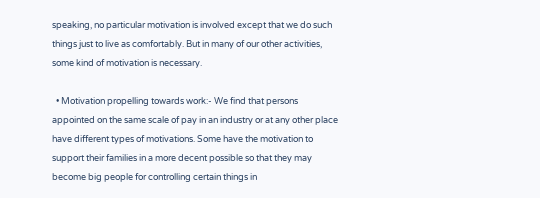speaking, no particular motivation is involved except that we do such things just to live as comfortably. But in many of our other activities, some kind of motivation is necessary.

  • Motivation propelling towards work:- We find that persons appointed on the same scale of pay in an industry or at any other place have different types of motivations. Some have the motivation to support their families in a more decent possible so that they may become big people for controlling certain things in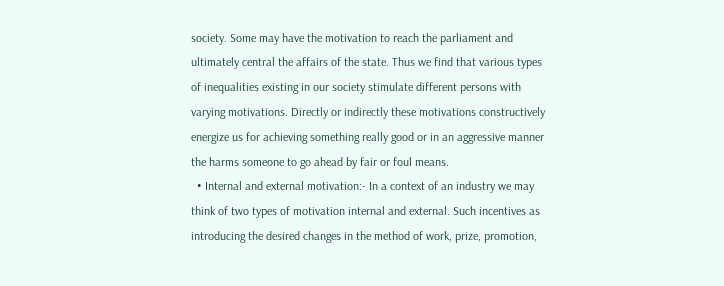society. Some may have the motivation to reach the parliament and ultimately central the affairs of the state. Thus we find that various types of inequalities existing in our society stimulate different persons with varying motivations. Directly or indirectly these motivations constructively energize us for achieving something really good or in an aggressive manner the harms someone to go ahead by fair or foul means.
  • Internal and external motivation:- In a context of an industry we may think of two types of motivation internal and external. Such incentives as introducing the desired changes in the method of work, prize, promotion,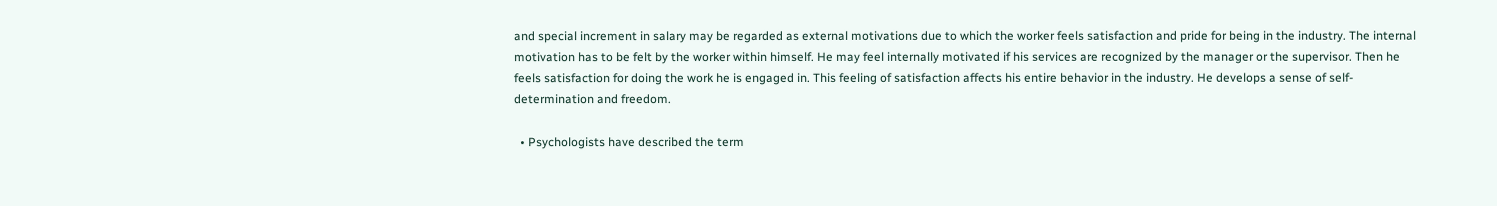and special increment in salary may be regarded as external motivations due to which the worker feels satisfaction and pride for being in the industry. The internal motivation has to be felt by the worker within himself. He may feel internally motivated if his services are recognized by the manager or the supervisor. Then he feels satisfaction for doing the work he is engaged in. This feeling of satisfaction affects his entire behavior in the industry. He develops a sense of self-determination and freedom.

  • Psychologists have described the term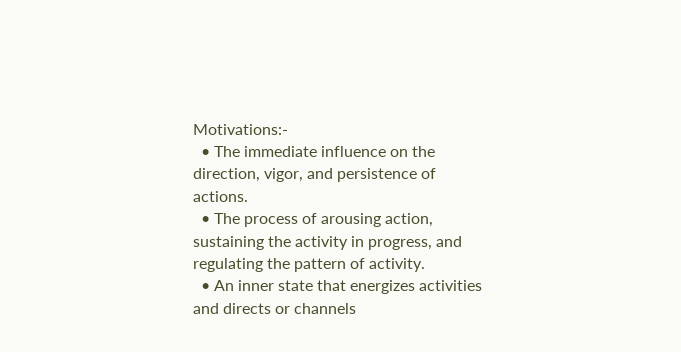Motivations:-
  • The immediate influence on the direction, vigor, and persistence of actions.
  • The process of arousing action, sustaining the activity in progress, and regulating the pattern of activity.
  • An inner state that energizes activities and directs or channels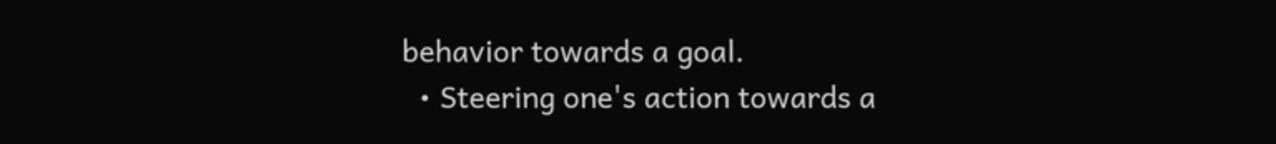behavior towards a goal.
  • Steering one's action towards a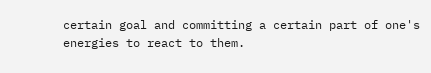certain goal and committing a certain part of one's energies to react to them.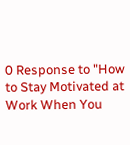0 Response to "How to Stay Motivated at Work When You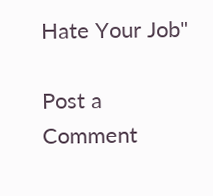Hate Your Job"

Post a Comment